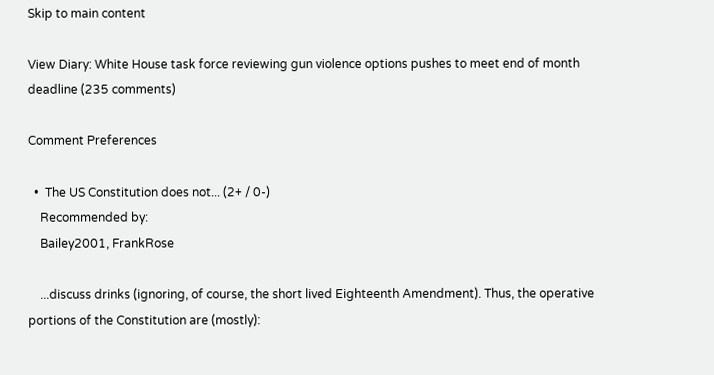Skip to main content

View Diary: White House task force reviewing gun violence options pushes to meet end of month deadline (235 comments)

Comment Preferences

  •  The US Constitution does not... (2+ / 0-)
    Recommended by:
    Bailey2001, FrankRose

    ...discuss drinks (ignoring, of course, the short lived Eighteenth Amendment). Thus, the operative portions of the Constitution are (mostly):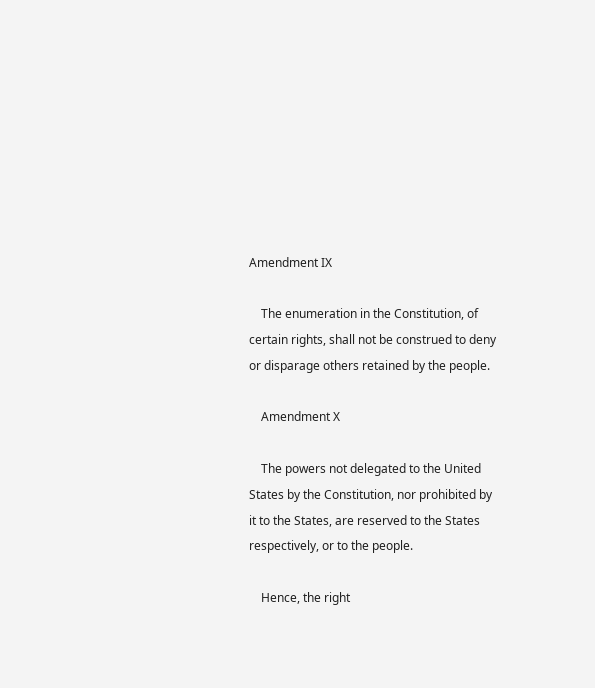Amendment IX

    The enumeration in the Constitution, of certain rights, shall not be construed to deny or disparage others retained by the people.

    Amendment X

    The powers not delegated to the United States by the Constitution, nor prohibited by it to the States, are reserved to the States respectively, or to the people.

    Hence, the right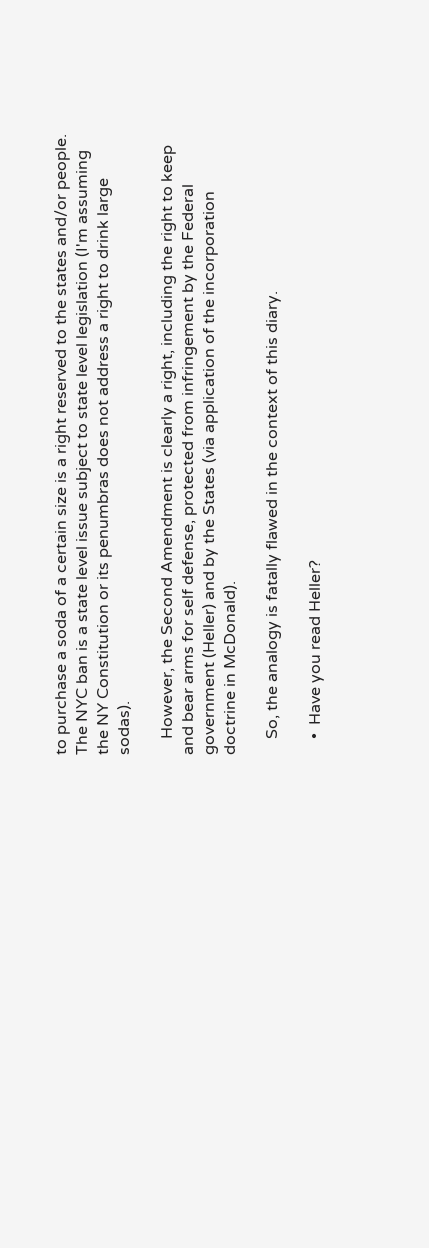to purchase a soda of a certain size is a right reserved to the states and/or people. The NYC ban is a state level issue subject to state level legislation (I'm assuming the NY Constitution or its penumbras does not address a right to drink large sodas).

    However, the Second Amendment is clearly a right, including the right to keep and bear arms for self defense, protected from infringement by the Federal government (Heller) and by the States (via application of the incorporation doctrine in McDonald).

    So, the analogy is fatally flawed in the context of this diary.

    •  Have you read Heller?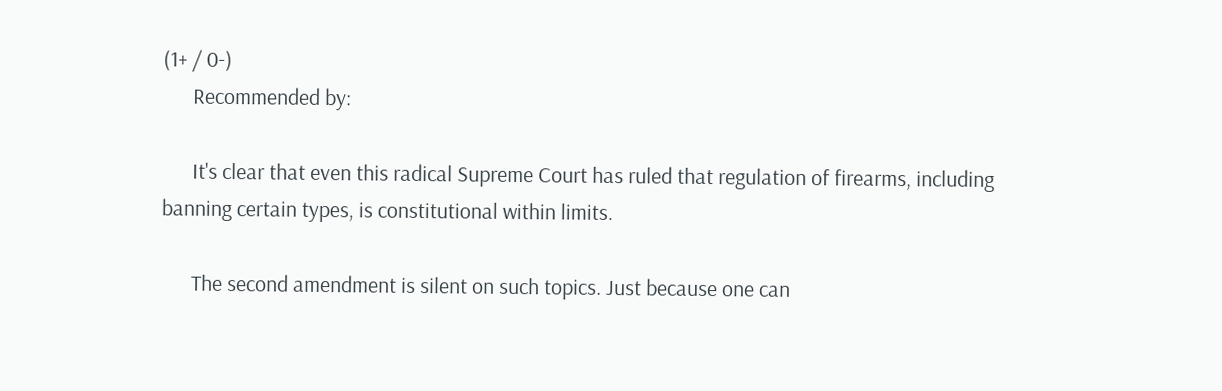(1+ / 0-)
      Recommended by:

      It's clear that even this radical Supreme Court has ruled that regulation of firearms, including banning certain types, is constitutional within limits.

      The second amendment is silent on such topics. Just because one can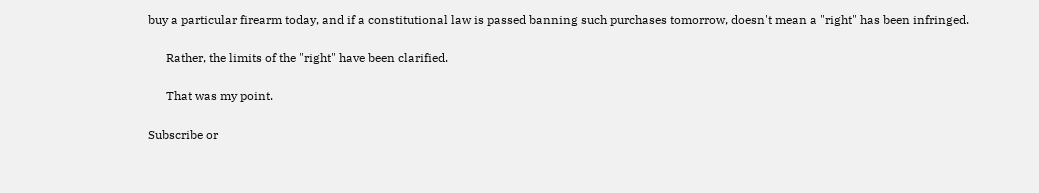buy a particular firearm today, and if a constitutional law is passed banning such purchases tomorrow, doesn't mean a "right" has been infringed.

      Rather, the limits of the "right" have been clarified.

      That was my point.

Subscribe or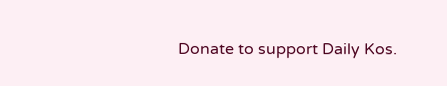Donate to support Daily Kos.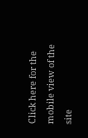Click here for the mobile view of the site